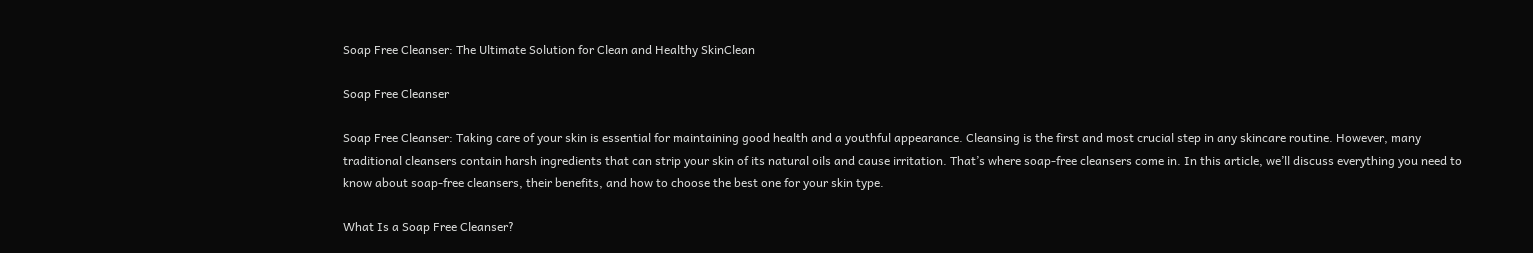Soap Free Cleanser: The Ultimate Solution for Clean and Healthy SkinClean

Soap Free Cleanser

Soap Free Cleanser: Taking care of your skin is essential for maintaining good health and a youthful appearance. Cleansing is the first and most crucial step in any skincare routine. However, many traditional cleansers contain harsh ingredients that can strip your skin of its natural oils and cause irritation. That’s where soap-free cleansers come in. In this article, we’ll discuss everything you need to know about soap-free cleansers, their benefits, and how to choose the best one for your skin type.

What Is a Soap Free Cleanser?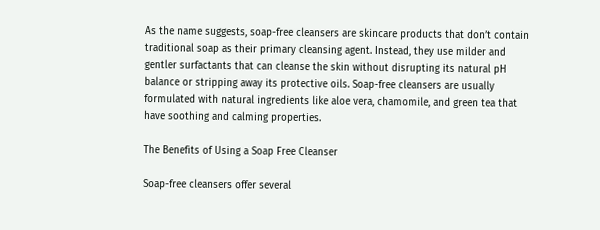As the name suggests, soap-free cleansers are skincare products that don’t contain traditional soap as their primary cleansing agent. Instead, they use milder and gentler surfactants that can cleanse the skin without disrupting its natural pH balance or stripping away its protective oils. Soap-free cleansers are usually formulated with natural ingredients like aloe vera, chamomile, and green tea that have soothing and calming properties.

The Benefits of Using a Soap Free Cleanser

Soap-free cleansers offer several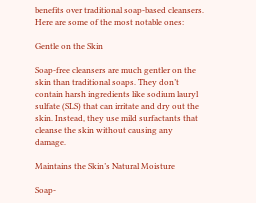benefits over traditional soap-based cleansers. Here are some of the most notable ones:

Gentle on the Skin

Soap-free cleansers are much gentler on the skin than traditional soaps. They don’t contain harsh ingredients like sodium lauryl sulfate (SLS) that can irritate and dry out the skin. Instead, they use mild surfactants that cleanse the skin without causing any damage.

Maintains the Skin’s Natural Moisture

Soap-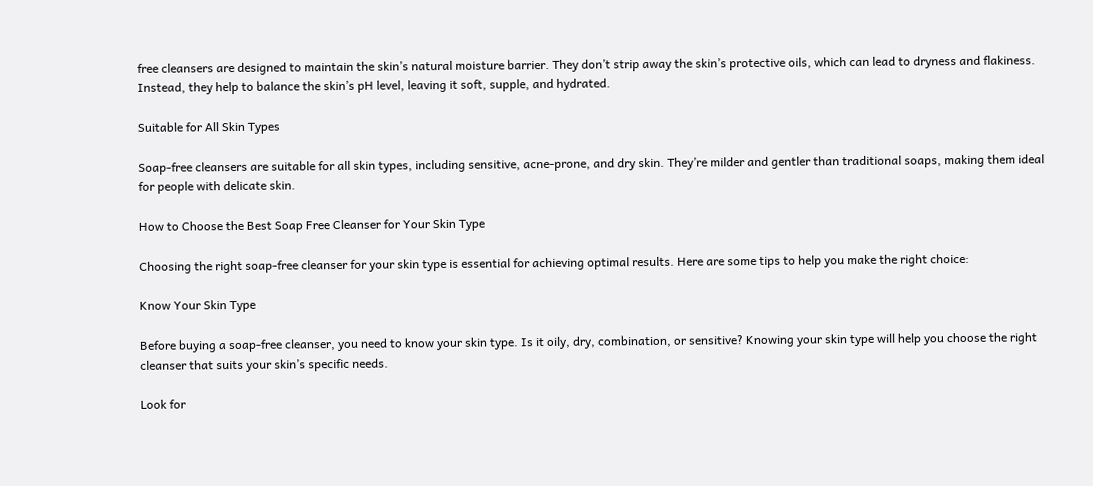free cleansers are designed to maintain the skin’s natural moisture barrier. They don’t strip away the skin’s protective oils, which can lead to dryness and flakiness. Instead, they help to balance the skin’s pH level, leaving it soft, supple, and hydrated.

Suitable for All Skin Types

Soap-free cleansers are suitable for all skin types, including sensitive, acne-prone, and dry skin. They’re milder and gentler than traditional soaps, making them ideal for people with delicate skin.

How to Choose the Best Soap Free Cleanser for Your Skin Type

Choosing the right soap-free cleanser for your skin type is essential for achieving optimal results. Here are some tips to help you make the right choice:

Know Your Skin Type

Before buying a soap-free cleanser, you need to know your skin type. Is it oily, dry, combination, or sensitive? Knowing your skin type will help you choose the right cleanser that suits your skin’s specific needs.

Look for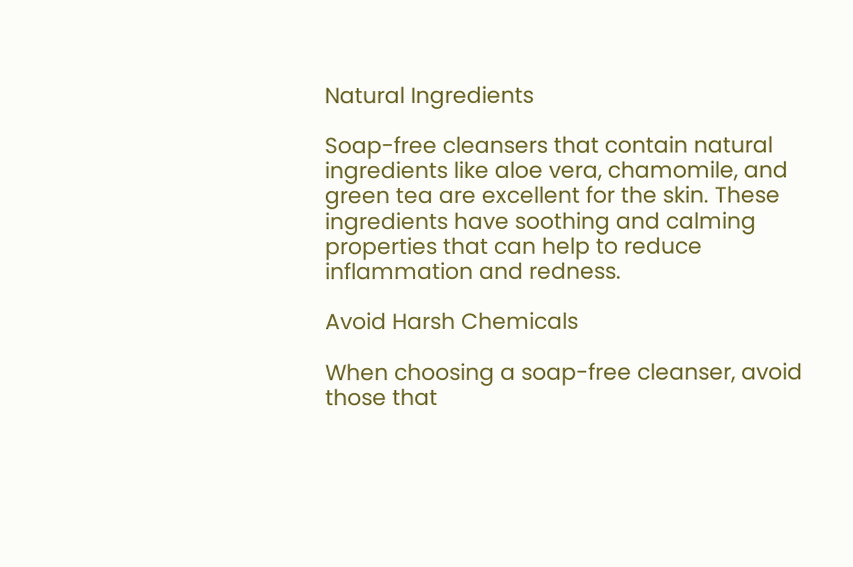Natural Ingredients

Soap-free cleansers that contain natural ingredients like aloe vera, chamomile, and green tea are excellent for the skin. These ingredients have soothing and calming properties that can help to reduce inflammation and redness.

Avoid Harsh Chemicals

When choosing a soap-free cleanser, avoid those that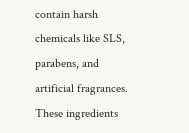contain harsh chemicals like SLS, parabens, and artificial fragrances. These ingredients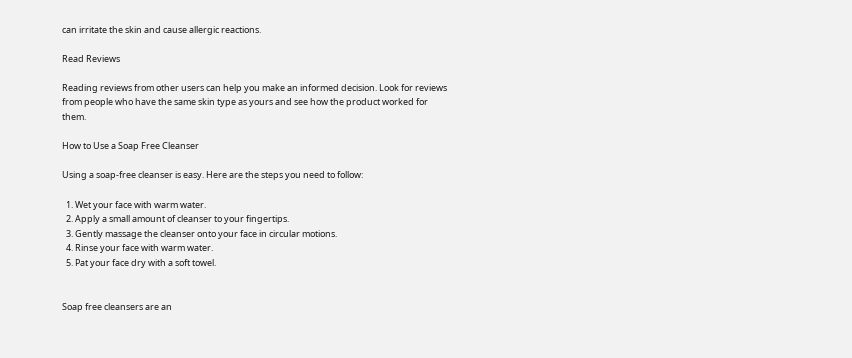can irritate the skin and cause allergic reactions.

Read Reviews

Reading reviews from other users can help you make an informed decision. Look for reviews from people who have the same skin type as yours and see how the product worked for them.

How to Use a Soap Free Cleanser

Using a soap-free cleanser is easy. Here are the steps you need to follow:

  1. Wet your face with warm water.
  2. Apply a small amount of cleanser to your fingertips.
  3. Gently massage the cleanser onto your face in circular motions.
  4. Rinse your face with warm water.
  5. Pat your face dry with a soft towel.


Soap free cleansers are an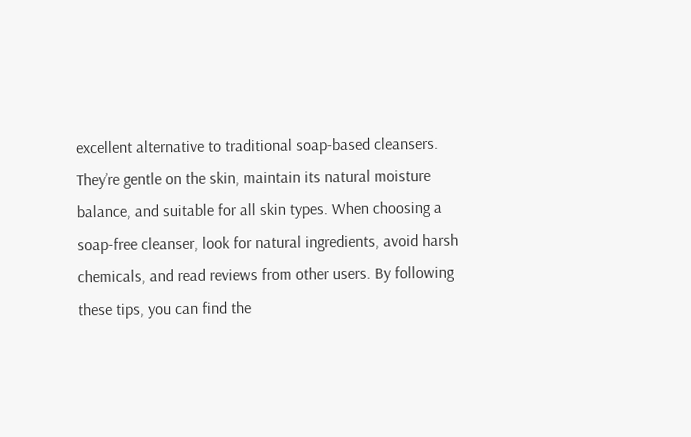excellent alternative to traditional soap-based cleansers. They’re gentle on the skin, maintain its natural moisture balance, and suitable for all skin types. When choosing a soap-free cleanser, look for natural ingredients, avoid harsh chemicals, and read reviews from other users. By following these tips, you can find the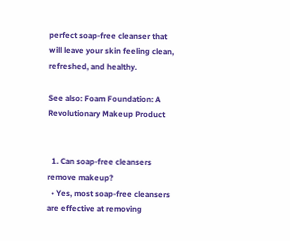perfect soap-free cleanser that will leave your skin feeling clean, refreshed, and healthy.

See also: Foam Foundation: A Revolutionary Makeup Product


  1. Can soap-free cleansers remove makeup?
  • Yes, most soap-free cleansers are effective at removing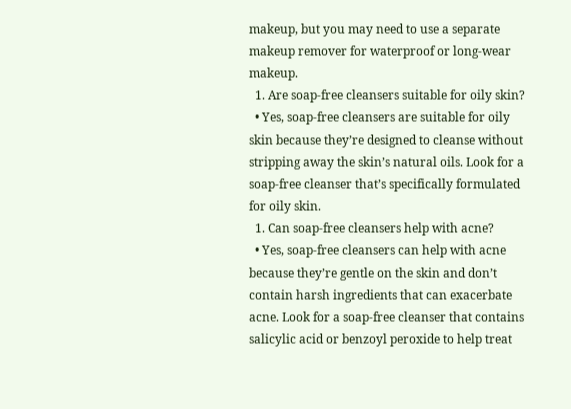makeup, but you may need to use a separate makeup remover for waterproof or long-wear makeup.
  1. Are soap-free cleansers suitable for oily skin?
  • Yes, soap-free cleansers are suitable for oily skin because they’re designed to cleanse without stripping away the skin’s natural oils. Look for a soap-free cleanser that’s specifically formulated for oily skin.
  1. Can soap-free cleansers help with acne?
  • Yes, soap-free cleansers can help with acne because they’re gentle on the skin and don’t contain harsh ingredients that can exacerbate acne. Look for a soap-free cleanser that contains salicylic acid or benzoyl peroxide to help treat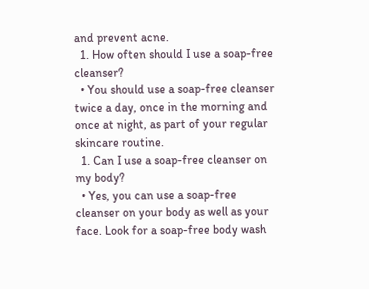and prevent acne.
  1. How often should I use a soap-free cleanser?
  • You should use a soap-free cleanser twice a day, once in the morning and once at night, as part of your regular skincare routine.
  1. Can I use a soap-free cleanser on my body?
  • Yes, you can use a soap-free cleanser on your body as well as your face. Look for a soap-free body wash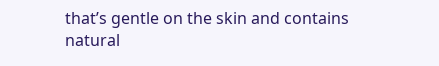that’s gentle on the skin and contains natural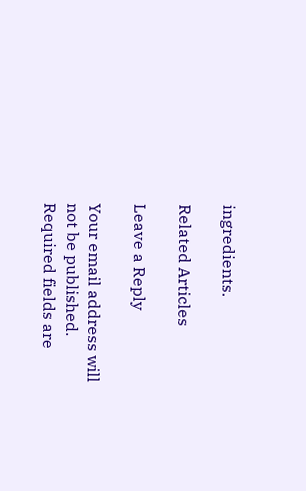ingredients.

Related Articles

Leave a Reply

Your email address will not be published. Required fields are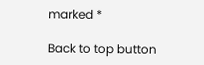marked *

Back to top button